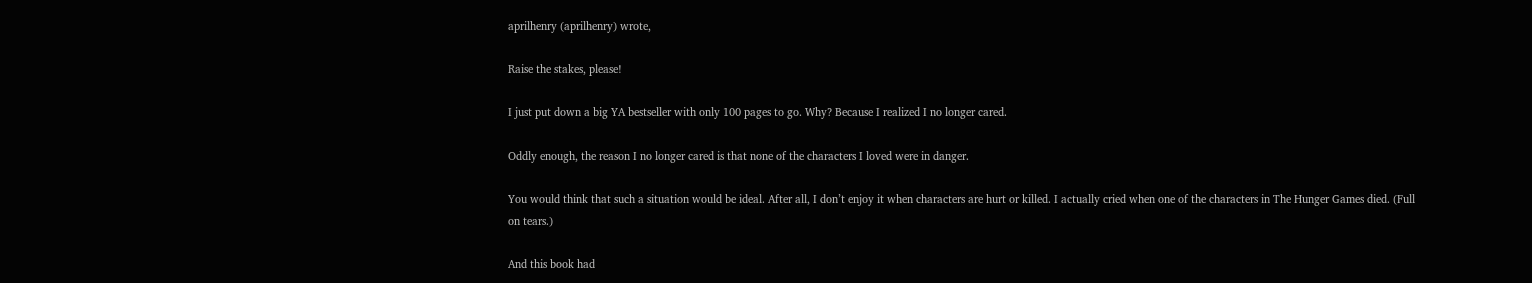aprilhenry (aprilhenry) wrote,

Raise the stakes, please!

I just put down a big YA bestseller with only 100 pages to go. Why? Because I realized I no longer cared.

Oddly enough, the reason I no longer cared is that none of the characters I loved were in danger.

You would think that such a situation would be ideal. After all, I don’t enjoy it when characters are hurt or killed. I actually cried when one of the characters in The Hunger Games died. (Full on tears.)

And this book had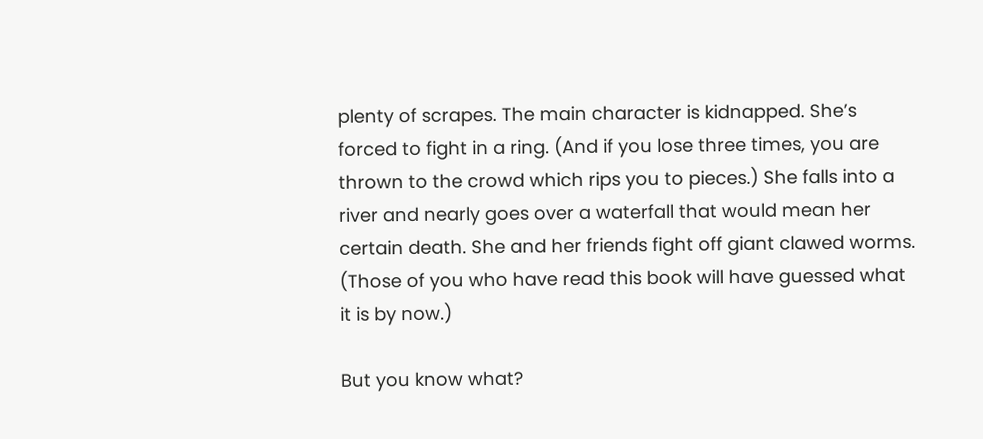plenty of scrapes. The main character is kidnapped. She’s forced to fight in a ring. (And if you lose three times, you are thrown to the crowd which rips you to pieces.) She falls into a river and nearly goes over a waterfall that would mean her certain death. She and her friends fight off giant clawed worms. (Those of you who have read this book will have guessed what it is by now.)

But you know what?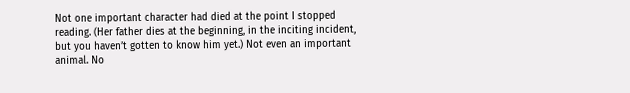Not one important character had died at the point I stopped reading. (Her father dies at the beginning, in the inciting incident, but you haven’t gotten to know him yet.) Not even an important animal. No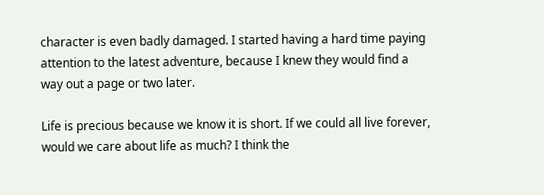character is even badly damaged. I started having a hard time paying attention to the latest adventure, because I knew they would find a way out a page or two later.

Life is precious because we know it is short. If we could all live forever, would we care about life as much? I think the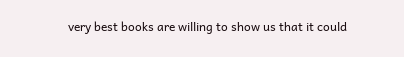very best books are willing to show us that it could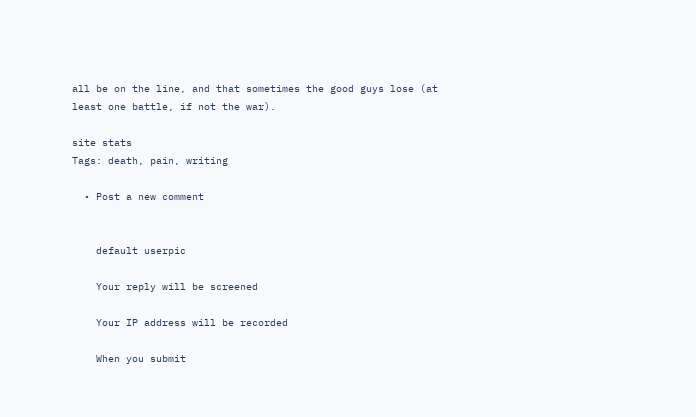all be on the line, and that sometimes the good guys lose (at least one battle, if not the war).

site stats
Tags: death, pain, writing

  • Post a new comment


    default userpic

    Your reply will be screened

    Your IP address will be recorded

    When you submit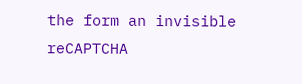the form an invisible reCAPTCHA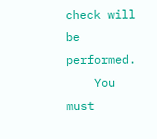check will be performed.
    You must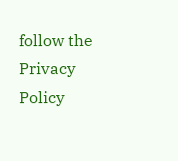follow the Privacy Policy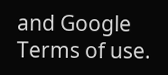and Google Terms of use.